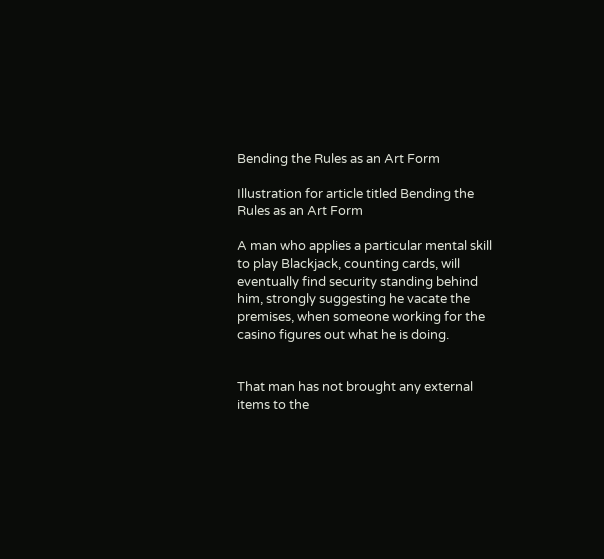Bending the Rules as an Art Form

Illustration for article titled Bending the Rules as an Art Form

A man who applies a particular mental skill to play Blackjack, counting cards, will eventually find security standing behind him, strongly suggesting he vacate the premises, when someone working for the casino figures out what he is doing.


That man has not brought any external items to the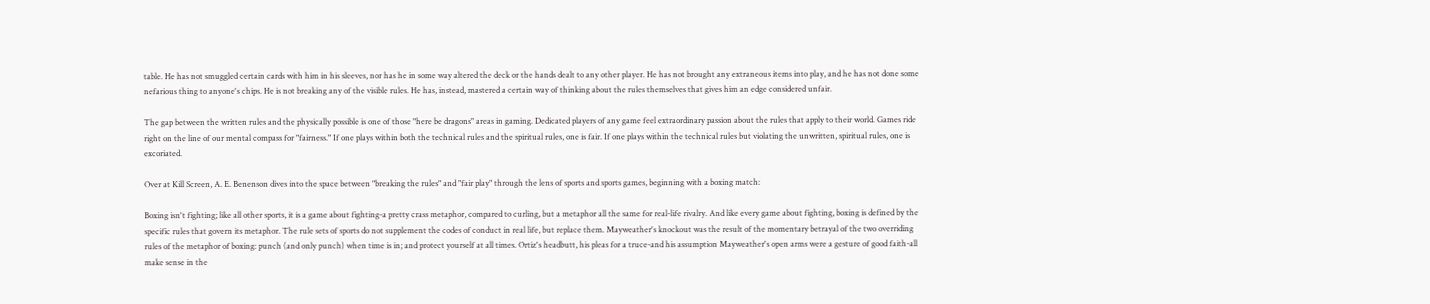table. He has not smuggled certain cards with him in his sleeves, nor has he in some way altered the deck or the hands dealt to any other player. He has not brought any extraneous items into play, and he has not done some nefarious thing to anyone's chips. He is not breaking any of the visible rules. He has, instead, mastered a certain way of thinking about the rules themselves that gives him an edge considered unfair.

The gap between the written rules and the physically possible is one of those "here be dragons" areas in gaming. Dedicated players of any game feel extraordinary passion about the rules that apply to their world. Games ride right on the line of our mental compass for "fairness." If one plays within both the technical rules and the spiritual rules, one is fair. If one plays within the technical rules but violating the unwritten, spiritual rules, one is excoriated.

Over at Kill Screen, A. E. Benenson dives into the space between "breaking the rules" and "fair play" through the lens of sports and sports games, beginning with a boxing match:

Boxing isn't fighting; like all other sports, it is a game about fighting-a pretty crass metaphor, compared to curling, but a metaphor all the same for real-life rivalry. And like every game about fighting, boxing is defined by the specific rules that govern its metaphor. The rule sets of sports do not supplement the codes of conduct in real life, but replace them. Mayweather's knockout was the result of the momentary betrayal of the two overriding rules of the metaphor of boxing: punch (and only punch) when time is in; and protect yourself at all times. Ortiz's headbutt, his pleas for a truce-and his assumption Mayweather's open arms were a gesture of good faith-all make sense in the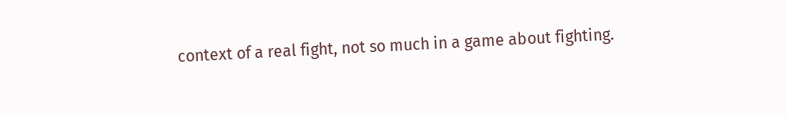context of a real fight, not so much in a game about fighting.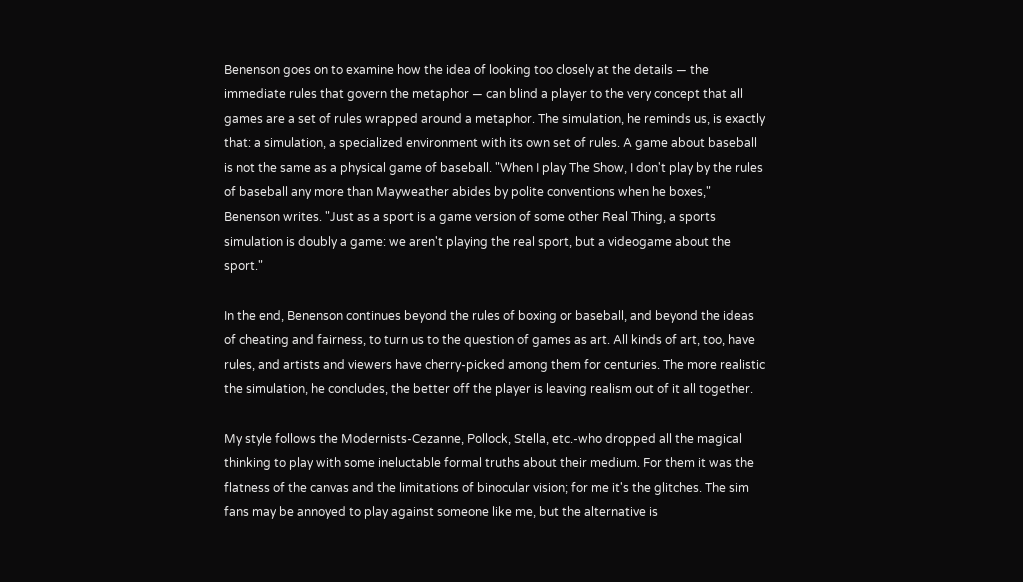Benenson goes on to examine how the idea of looking too closely at the details — the immediate rules that govern the metaphor — can blind a player to the very concept that all games are a set of rules wrapped around a metaphor. The simulation, he reminds us, is exactly that: a simulation, a specialized environment with its own set of rules. A game about baseball is not the same as a physical game of baseball. "When I play The Show, I don't play by the rules of baseball any more than Mayweather abides by polite conventions when he boxes," Benenson writes. "Just as a sport is a game version of some other Real Thing, a sports simulation is doubly a game: we aren't playing the real sport, but a videogame about the sport."

In the end, Benenson continues beyond the rules of boxing or baseball, and beyond the ideas of cheating and fairness, to turn us to the question of games as art. All kinds of art, too, have rules, and artists and viewers have cherry-picked among them for centuries. The more realistic the simulation, he concludes, the better off the player is leaving realism out of it all together.

My style follows the Modernists-Cezanne, Pollock, Stella, etc.-who dropped all the magical thinking to play with some ineluctable formal truths about their medium. For them it was the flatness of the canvas and the limitations of binocular vision; for me it's the glitches. The sim fans may be annoyed to play against someone like me, but the alternative is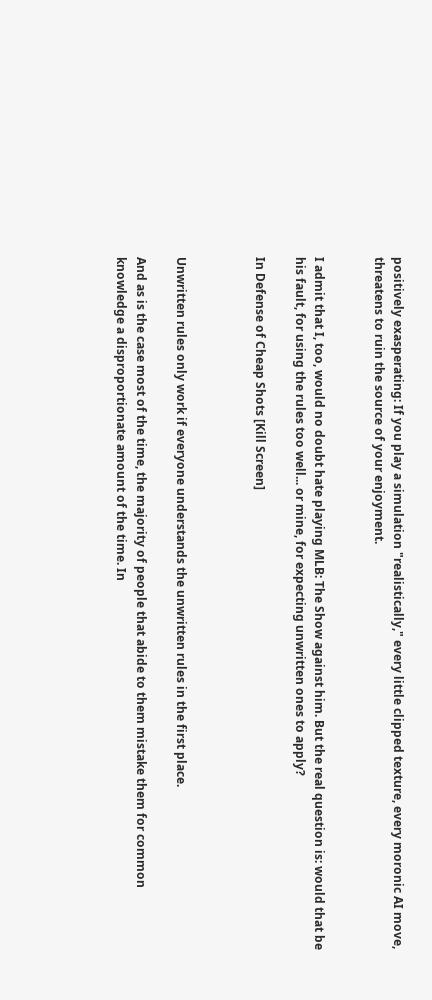positively exasperating: If you play a simulation "realistically," every little clipped texture, every moronic AI move, threatens to ruin the source of your enjoyment.


I admit that I, too, would no doubt hate playing MLB: The Show against him. But the real question is: would that be his fault, for using the rules too well... or mine, for expecting unwritten ones to apply?

In Defense of Cheap Shots [Kill Screen]



Unwritten rules only work if everyone understands the unwritten rules in the first place.

And as is the case most of the time, the majority of people that abide to them mistake them for common knowledge a disproportionate amount of the time. In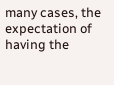many cases, the expectation of having the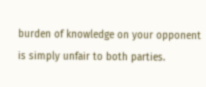burden of knowledge on your opponent is simply unfair to both parties.